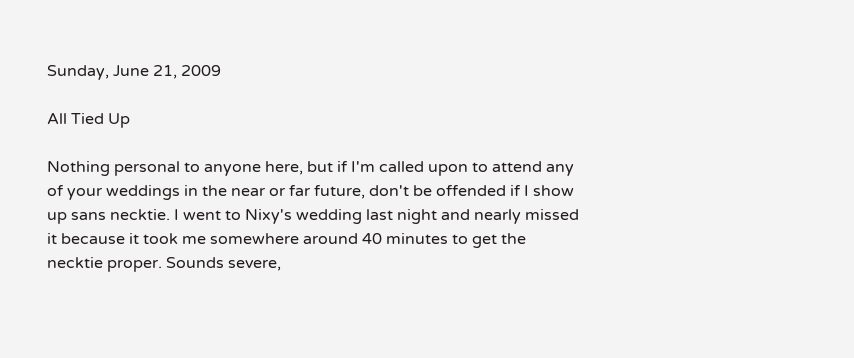Sunday, June 21, 2009

All Tied Up

Nothing personal to anyone here, but if I'm called upon to attend any of your weddings in the near or far future, don't be offended if I show up sans necktie. I went to Nixy's wedding last night and nearly missed it because it took me somewhere around 40 minutes to get the necktie proper. Sounds severe,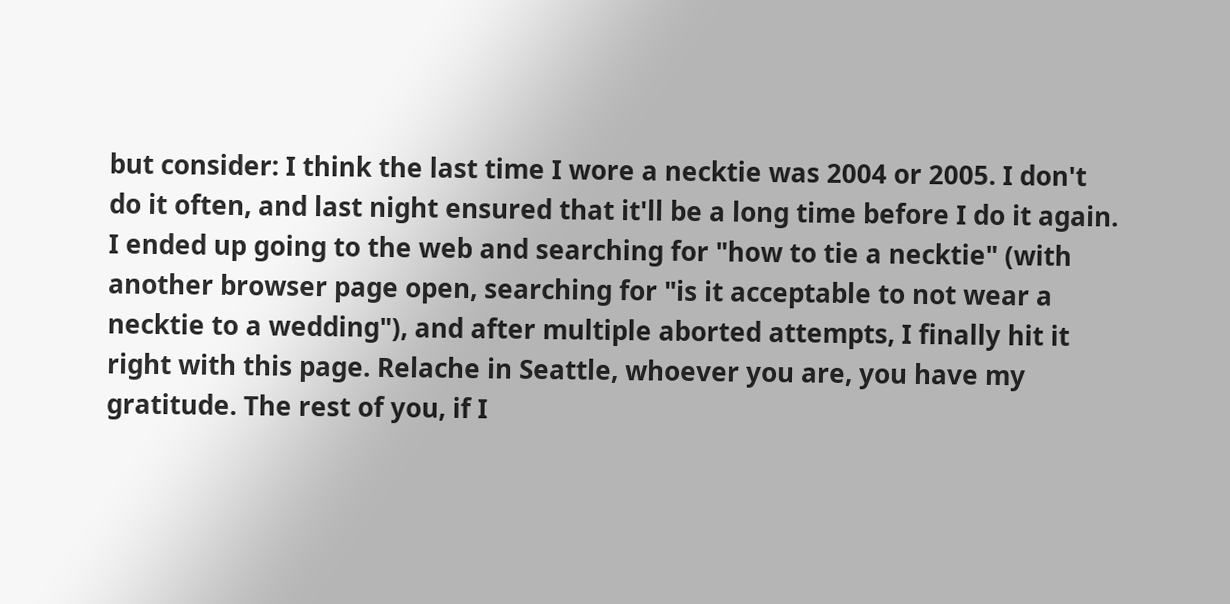but consider: I think the last time I wore a necktie was 2004 or 2005. I don't do it often, and last night ensured that it'll be a long time before I do it again. I ended up going to the web and searching for "how to tie a necktie" (with another browser page open, searching for "is it acceptable to not wear a necktie to a wedding"), and after multiple aborted attempts, I finally hit it right with this page. Relache in Seattle, whoever you are, you have my gratitude. The rest of you, if I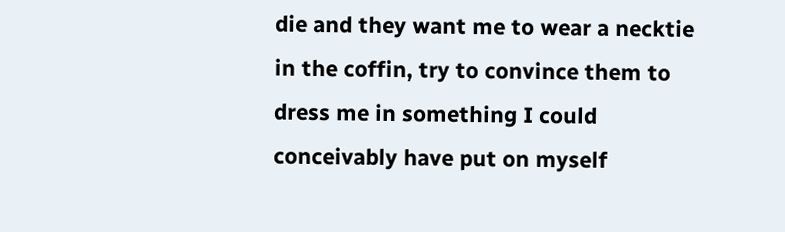die and they want me to wear a necktie in the coffin, try to convince them to dress me in something I could conceivably have put on myself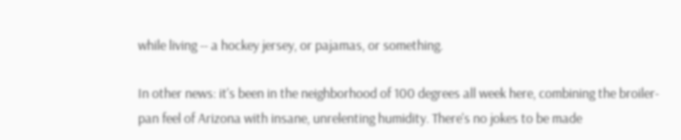while living -- a hockey jersey, or pajamas, or something.

In other news: it's been in the neighborhood of 100 degrees all week here, combining the broiler-pan feel of Arizona with insane, unrelenting humidity. There's no jokes to be made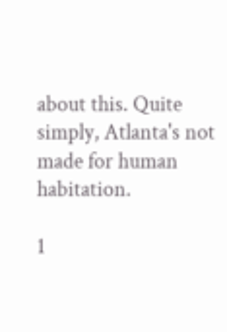about this. Quite simply, Atlanta's not made for human habitation.

1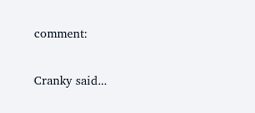comment:

Cranky said...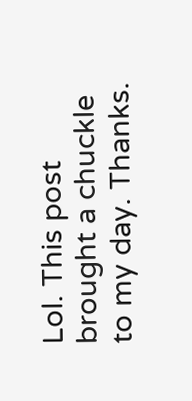Lol. This post brought a chuckle to my day. Thanks.